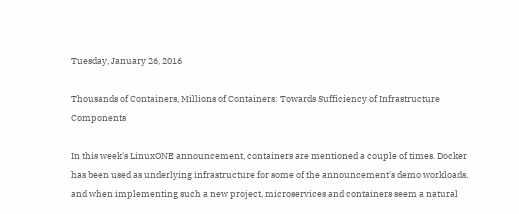Tuesday, January 26, 2016

Thousands of Containers, Millions of Containers: Towards Sufficiency of Infrastructure Components

In this week's LinuxONE announcement, containers are mentioned a couple of times. Docker has been used as underlying infrastructure for some of the announcement's demo workloads, and when implementing such a new project, microservices and containers seem a natural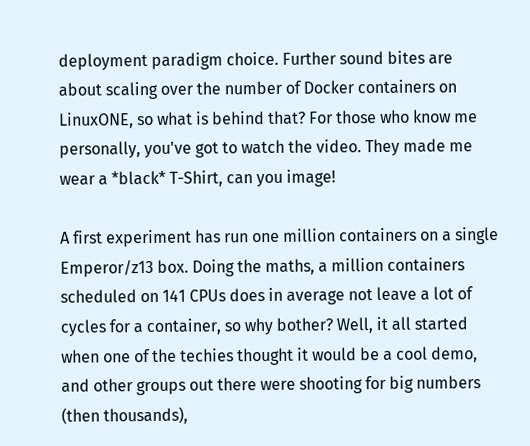deployment paradigm choice. Further sound bites are about scaling over the number of Docker containers on LinuxONE, so what is behind that? For those who know me personally, you've got to watch the video. They made me wear a *black* T-Shirt, can you image!

A first experiment has run one million containers on a single Emperor/z13 box. Doing the maths, a million containers scheduled on 141 CPUs does in average not leave a lot of cycles for a container, so why bother? Well, it all started when one of the techies thought it would be a cool demo, and other groups out there were shooting for big numbers (then thousands),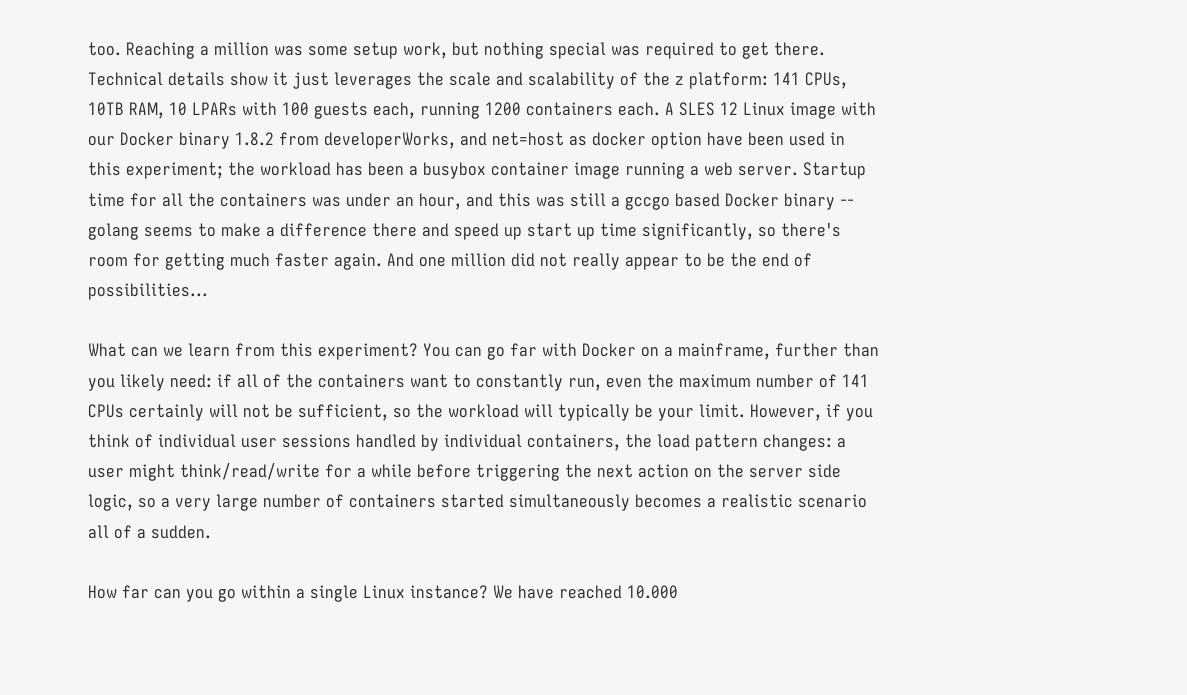too. Reaching a million was some setup work, but nothing special was required to get there.
Technical details show it just leverages the scale and scalability of the z platform: 141 CPUs, 10TB RAM, 10 LPARs with 100 guests each, running 1200 containers each. A SLES 12 Linux image with our Docker binary 1.8.2 from developerWorks, and net=host as docker option have been used in this experiment; the workload has been a busybox container image running a web server. Startup time for all the containers was under an hour, and this was still a gccgo based Docker binary -- golang seems to make a difference there and speed up start up time significantly, so there's room for getting much faster again. And one million did not really appear to be the end of possibilities...

What can we learn from this experiment? You can go far with Docker on a mainframe, further than you likely need: if all of the containers want to constantly run, even the maximum number of 141 CPUs certainly will not be sufficient, so the workload will typically be your limit. However, if you think of individual user sessions handled by individual containers, the load pattern changes: a user might think/read/write for a while before triggering the next action on the server side logic, so a very large number of containers started simultaneously becomes a realistic scenario all of a sudden.

How far can you go within a single Linux instance? We have reached 10.000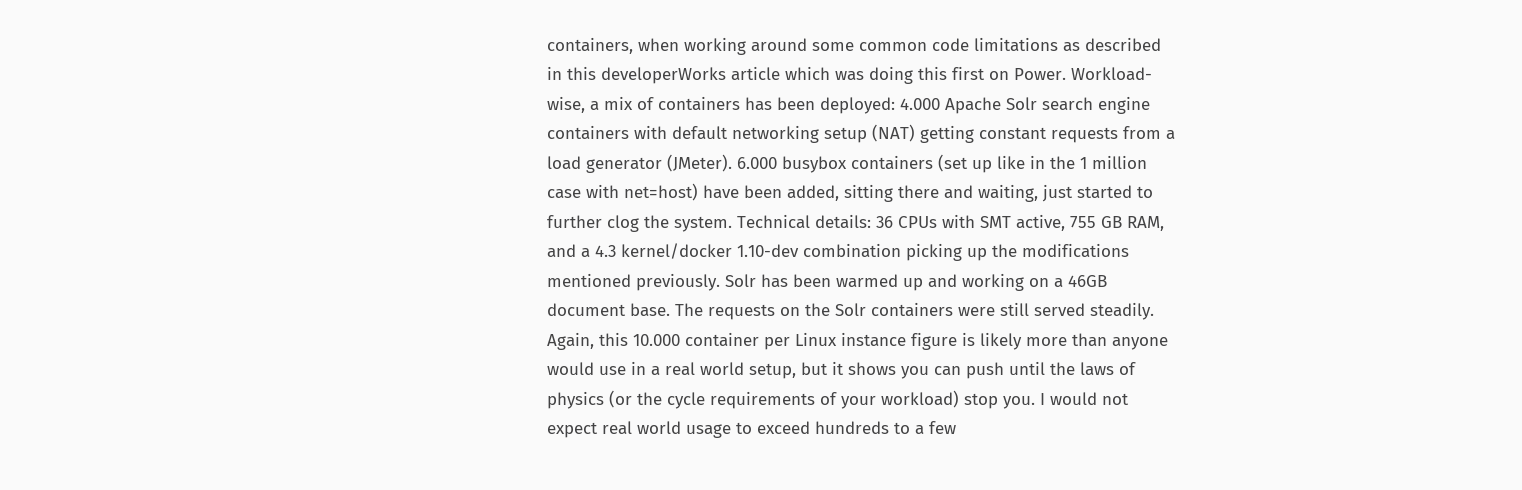containers, when working around some common code limitations as described in this developerWorks article which was doing this first on Power. Workload-wise, a mix of containers has been deployed: 4.000 Apache Solr search engine containers with default networking setup (NAT) getting constant requests from a load generator (JMeter). 6.000 busybox containers (set up like in the 1 million case with net=host) have been added, sitting there and waiting, just started to further clog the system. Technical details: 36 CPUs with SMT active, 755 GB RAM, and a 4.3 kernel/docker 1.10-dev combination picking up the modifications mentioned previously. Solr has been warmed up and working on a 46GB document base. The requests on the Solr containers were still served steadily.
Again, this 10.000 container per Linux instance figure is likely more than anyone would use in a real world setup, but it shows you can push until the laws of physics (or the cycle requirements of your workload) stop you. I would not expect real world usage to exceed hundreds to a few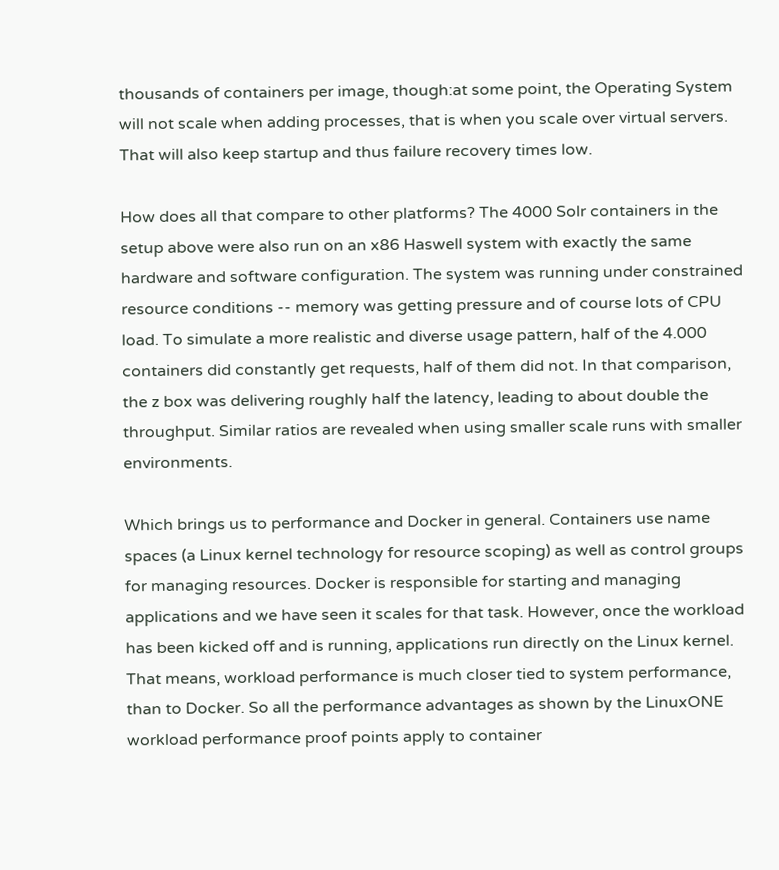thousands of containers per image, though:at some point, the Operating System will not scale when adding processes, that is when you scale over virtual servers. That will also keep startup and thus failure recovery times low.

How does all that compare to other platforms? The 4000 Solr containers in the setup above were also run on an x86 Haswell system with exactly the same hardware and software configuration. The system was running under constrained resource conditions -- memory was getting pressure and of course lots of CPU load. To simulate a more realistic and diverse usage pattern, half of the 4.000 containers did constantly get requests, half of them did not. In that comparison, the z box was delivering roughly half the latency, leading to about double the throughput. Similar ratios are revealed when using smaller scale runs with smaller environments.

Which brings us to performance and Docker in general. Containers use name spaces (a Linux kernel technology for resource scoping) as well as control groups for managing resources. Docker is responsible for starting and managing applications and we have seen it scales for that task. However, once the workload has been kicked off and is running, applications run directly on the Linux kernel. That means, workload performance is much closer tied to system performance, than to Docker. So all the performance advantages as shown by the LinuxONE workload performance proof points apply to container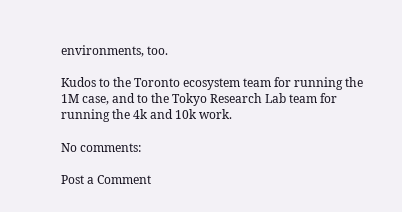environments, too.

Kudos to the Toronto ecosystem team for running the 1M case, and to the Tokyo Research Lab team for running the 4k and 10k work.

No comments:

Post a Comment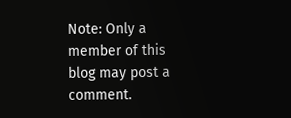Note: Only a member of this blog may post a comment.